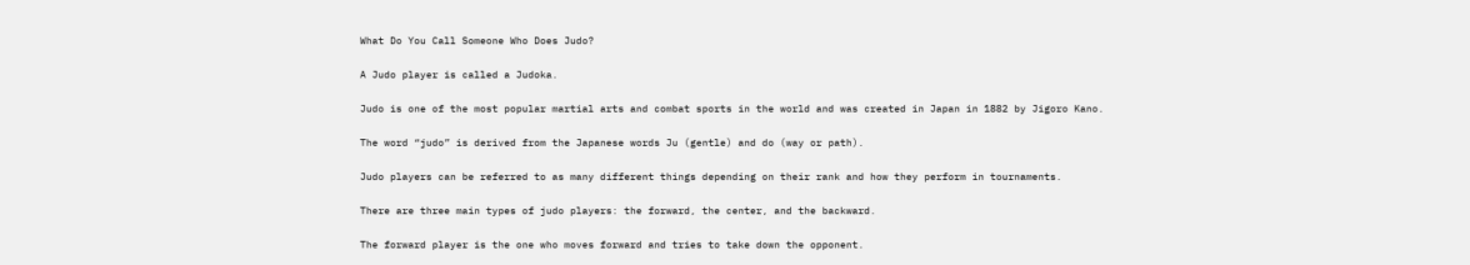What Do You Call Someone Who Does Judo?

A Judo player is called a Judoka.

Judo is one of the most popular martial arts and combat sports in the world and was created in Japan in 1882 by Jigoro Kano.

The word “judo” is derived from the Japanese words Ju (gentle) and do (way or path).

Judo players can be referred to as many different things depending on their rank and how they perform in tournaments.

There are three main types of judo players: the forward, the center, and the backward.

The forward player is the one who moves forward and tries to take down the opponent.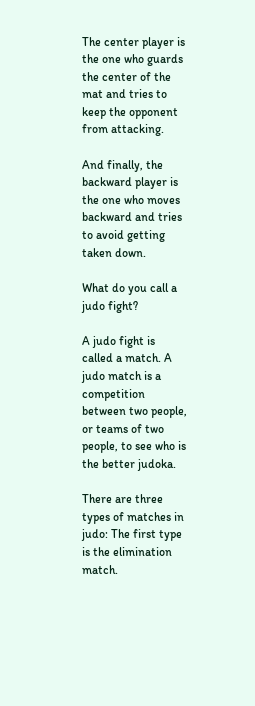The center player is the one who guards the center of the mat and tries to keep the opponent from attacking.

And finally, the backward player is the one who moves backward and tries to avoid getting taken down.

What do you call a judo fight?

A judo fight is called a match. A judo match is a competition between two people, or teams of two people, to see who is the better judoka.

There are three types of matches in judo: The first type is the elimination match.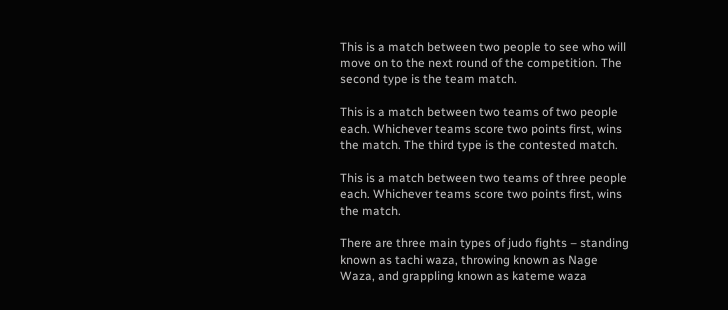This is a match between two people to see who will move on to the next round of the competition. The second type is the team match.

This is a match between two teams of two people each. Whichever teams score two points first, wins the match. The third type is the contested match.

This is a match between two teams of three people each. Whichever teams score two points first, wins the match.

There are three main types of judo fights – standing known as tachi waza, throwing known as Nage Waza, and grappling known as kateme waza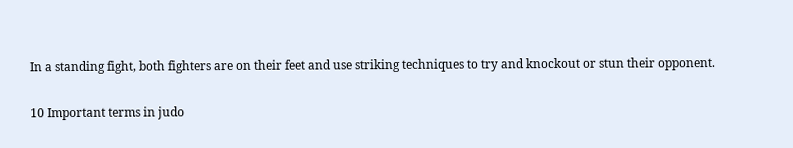In a standing fight, both fighters are on their feet and use striking techniques to try and knockout or stun their opponent.

10 Important terms in judo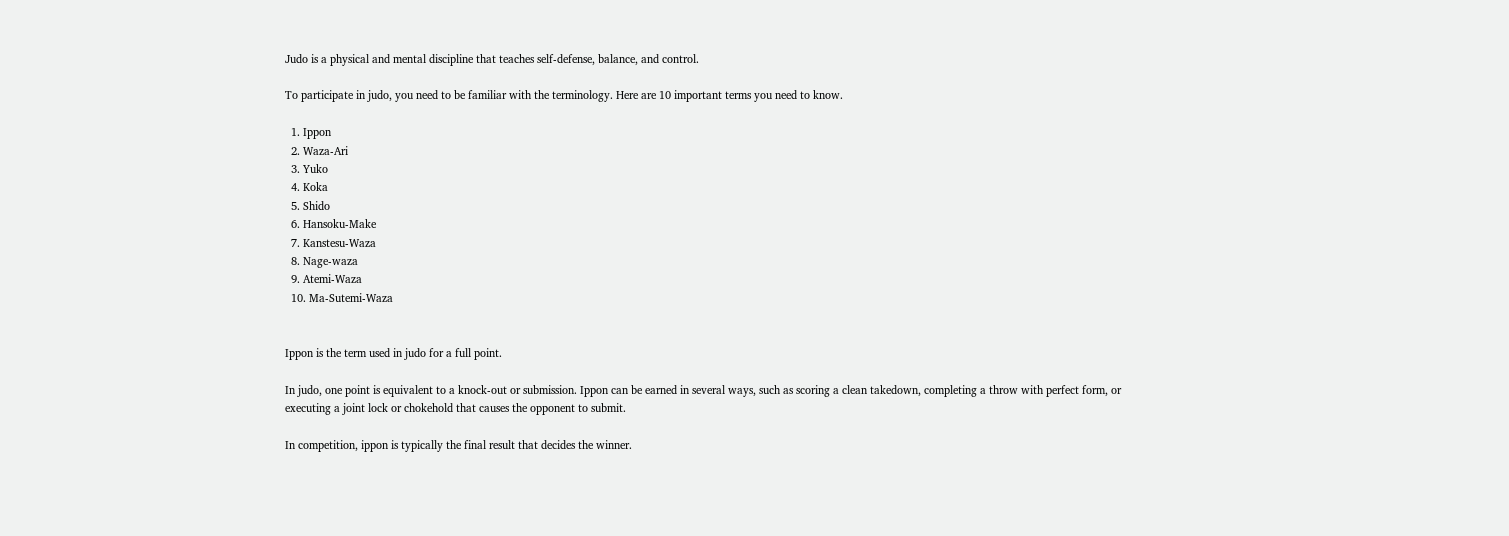Judo is a physical and mental discipline that teaches self-defense, balance, and control.

To participate in judo, you need to be familiar with the terminology. Here are 10 important terms you need to know.

  1. Ippon
  2. Waza-Ari
  3. Yuko
  4. Koka
  5. Shido
  6. Hansoku-Make
  7. Kanstesu-Waza
  8. Nage-waza
  9. Atemi-Waza
  10. Ma-Sutemi-Waza


Ippon is the term used in judo for a full point.

In judo, one point is equivalent to a knock-out or submission. Ippon can be earned in several ways, such as scoring a clean takedown, completing a throw with perfect form, or executing a joint lock or chokehold that causes the opponent to submit.

In competition, ippon is typically the final result that decides the winner.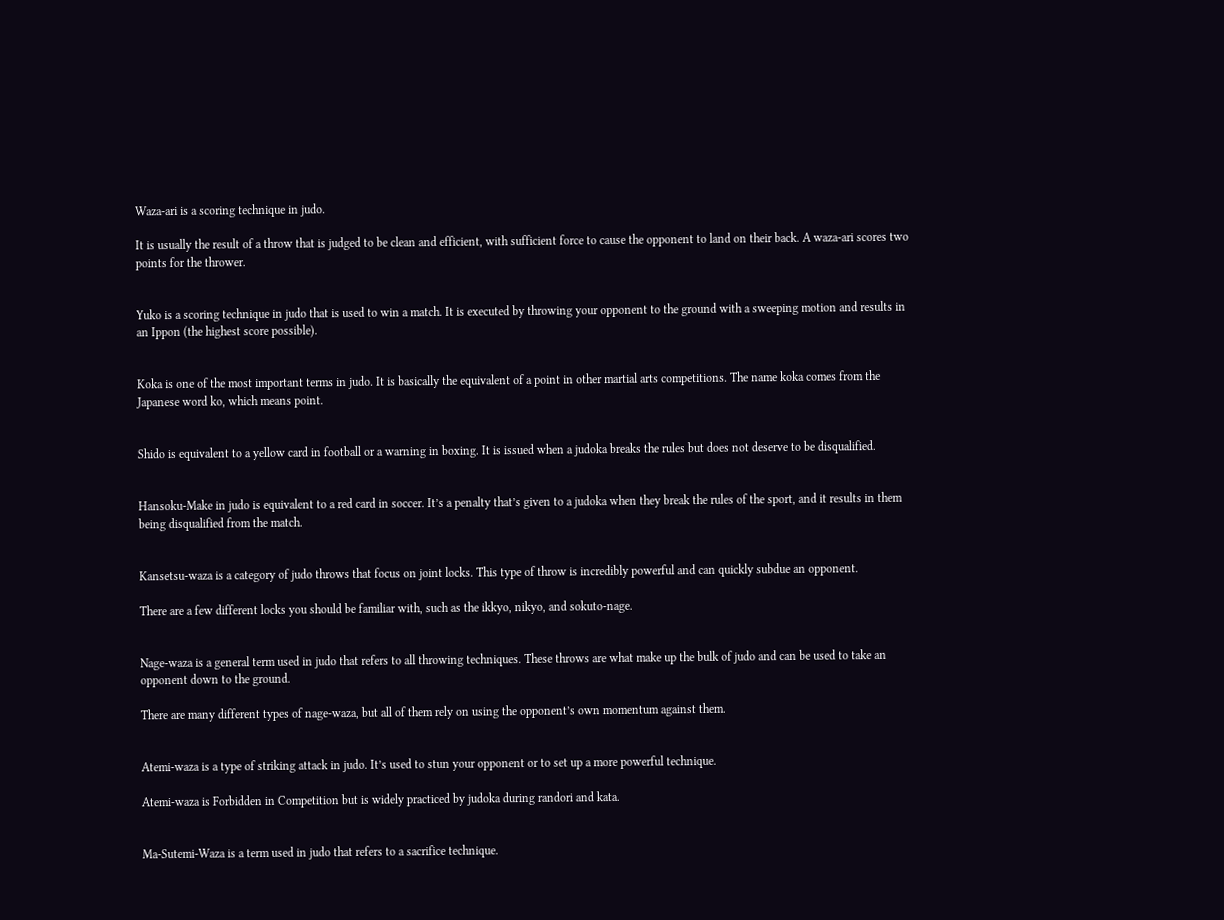Waza-ari is a scoring technique in judo.

It is usually the result of a throw that is judged to be clean and efficient, with sufficient force to cause the opponent to land on their back. A waza-ari scores two points for the thrower.


Yuko is a scoring technique in judo that is used to win a match. It is executed by throwing your opponent to the ground with a sweeping motion and results in an Ippon (the highest score possible).


Koka is one of the most important terms in judo. It is basically the equivalent of a point in other martial arts competitions. The name koka comes from the Japanese word ko, which means point.


Shido is equivalent to a yellow card in football or a warning in boxing. It is issued when a judoka breaks the rules but does not deserve to be disqualified.


Hansoku-Make in judo is equivalent to a red card in soccer. It’s a penalty that’s given to a judoka when they break the rules of the sport, and it results in them being disqualified from the match.


Kansetsu-waza is a category of judo throws that focus on joint locks. This type of throw is incredibly powerful and can quickly subdue an opponent.

There are a few different locks you should be familiar with, such as the ikkyo, nikyo, and sokuto-nage.


Nage-waza is a general term used in judo that refers to all throwing techniques. These throws are what make up the bulk of judo and can be used to take an opponent down to the ground.

There are many different types of nage-waza, but all of them rely on using the opponent’s own momentum against them.


Atemi-waza is a type of striking attack in judo. It’s used to stun your opponent or to set up a more powerful technique.

Atemi-waza is Forbidden in Competition but is widely practiced by judoka during randori and kata.


Ma-Sutemi-Waza is a term used in judo that refers to a sacrifice technique.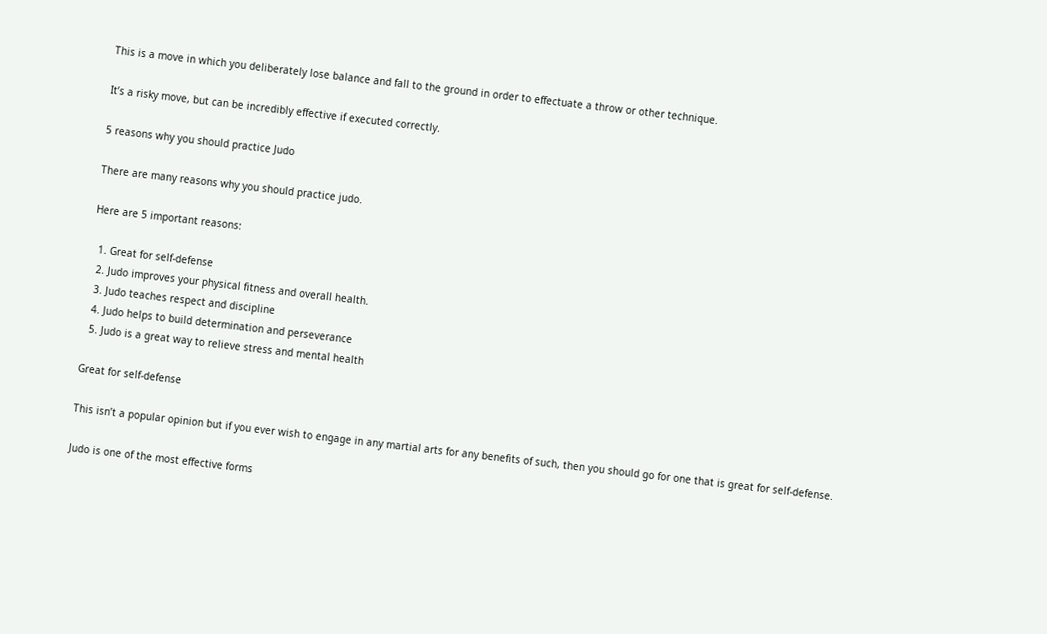This is a move in which you deliberately lose balance and fall to the ground in order to effectuate a throw or other technique.

It’s a risky move, but can be incredibly effective if executed correctly.

5 reasons why you should practice Judo

There are many reasons why you should practice judo.

Here are 5 important reasons:

  1. Great for self-defense
  2. Judo improves your physical fitness and overall health.
  3. Judo teaches respect and discipline
  4. Judo helps to build determination and perseverance
  5. Judo is a great way to relieve stress and mental health

Great for self-defense

This isn’t a popular opinion but if you ever wish to engage in any martial arts for any benefits of such, then you should go for one that is great for self-defense.

Judo is one of the most effective forms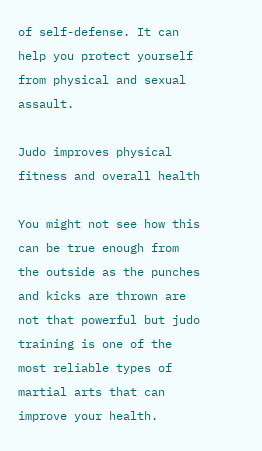of self-defense. It can help you protect yourself from physical and sexual assault.

Judo improves physical fitness and overall health

You might not see how this can be true enough from the outside as the punches and kicks are thrown are not that powerful but judo training is one of the most reliable types of martial arts that can improve your health.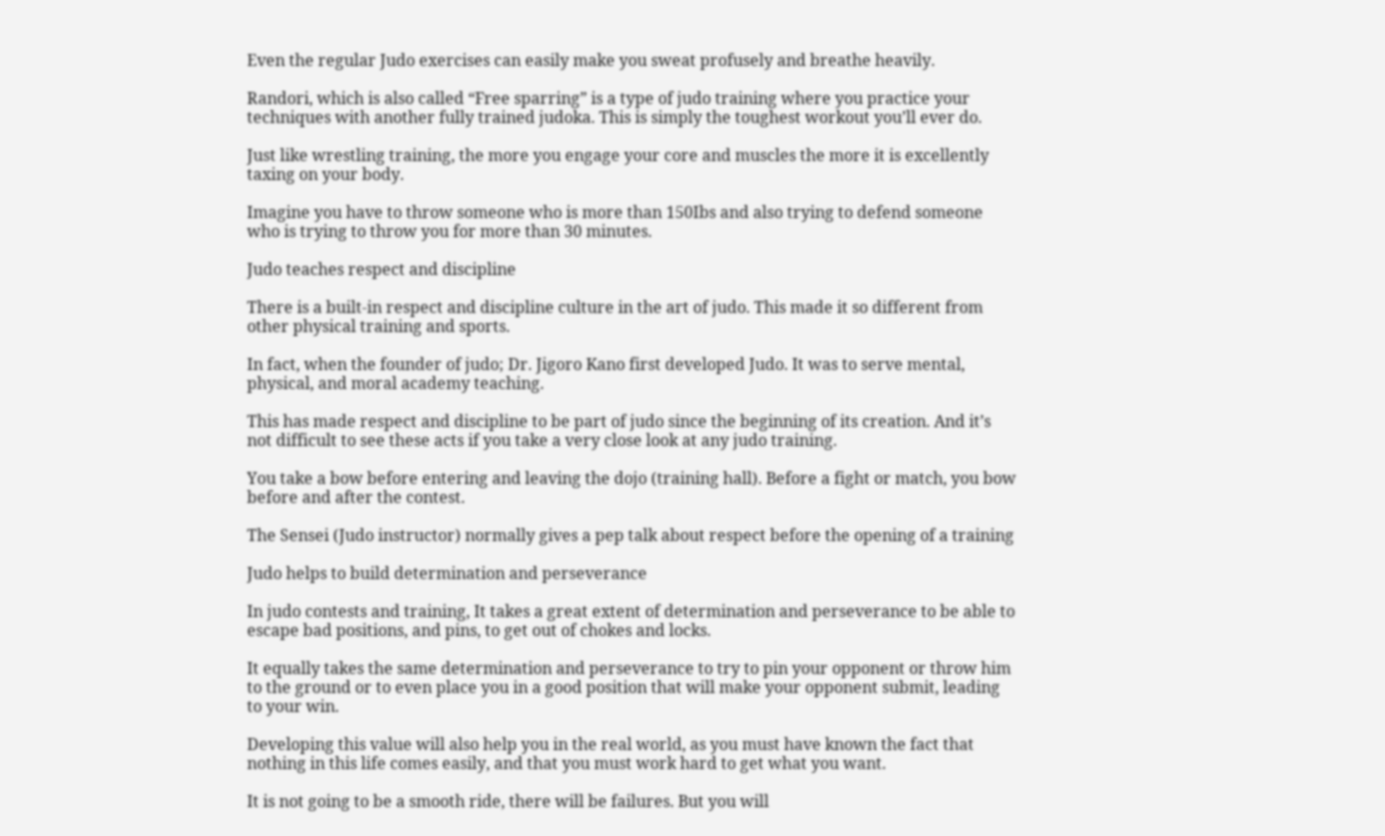Even the regular Judo exercises can easily make you sweat profusely and breathe heavily.

Randori, which is also called “Free sparring” is a type of judo training where you practice your techniques with another fully trained judoka. This is simply the toughest workout you’ll ever do.

Just like wrestling training, the more you engage your core and muscles the more it is excellently taxing on your body.

Imagine you have to throw someone who is more than 150Ibs and also trying to defend someone who is trying to throw you for more than 30 minutes.

Judo teaches respect and discipline

There is a built-in respect and discipline culture in the art of judo. This made it so different from other physical training and sports.

In fact, when the founder of judo; Dr. Jigoro Kano first developed Judo. It was to serve mental, physical, and moral academy teaching.

This has made respect and discipline to be part of judo since the beginning of its creation. And it’s not difficult to see these acts if you take a very close look at any judo training.

You take a bow before entering and leaving the dojo (training hall). Before a fight or match, you bow before and after the contest.

The Sensei (Judo instructor) normally gives a pep talk about respect before the opening of a training

Judo helps to build determination and perseverance

In judo contests and training, It takes a great extent of determination and perseverance to be able to escape bad positions, and pins, to get out of chokes and locks.

It equally takes the same determination and perseverance to try to pin your opponent or throw him to the ground or to even place you in a good position that will make your opponent submit, leading to your win.

Developing this value will also help you in the real world, as you must have known the fact that nothing in this life comes easily, and that you must work hard to get what you want.

It is not going to be a smooth ride, there will be failures. But you will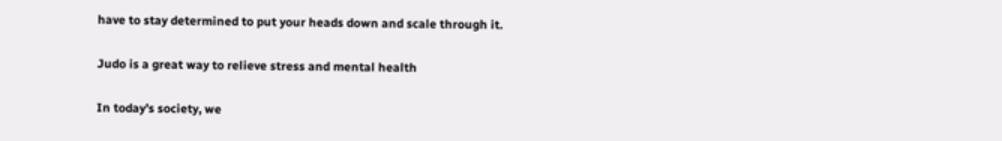have to stay determined to put your heads down and scale through it.

Judo is a great way to relieve stress and mental health

In today’s society, we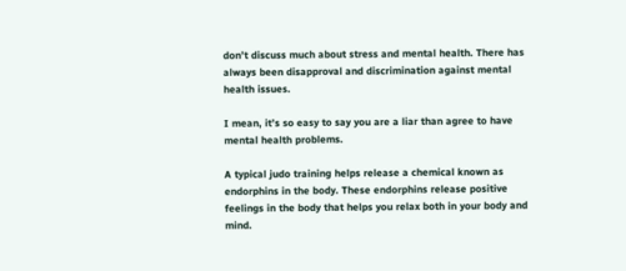don’t discuss much about stress and mental health. There has always been disapproval and discrimination against mental health issues.

I mean, it’s so easy to say you are a liar than agree to have mental health problems.

A typical judo training helps release a chemical known as endorphins in the body. These endorphins release positive feelings in the body that helps you relax both in your body and mind.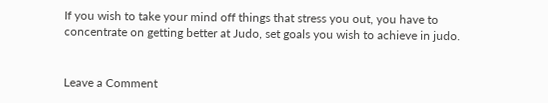If you wish to take your mind off things that stress you out, you have to concentrate on getting better at Judo, set goals you wish to achieve in judo.


Leave a Comment